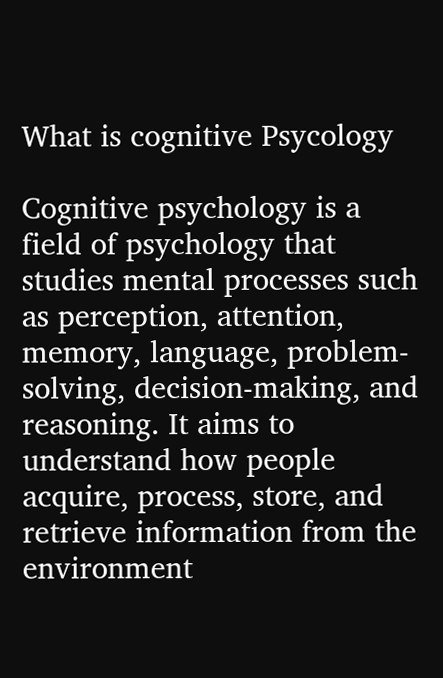What is cognitive Psycology

Cognitive psychology is a field of psychology that studies mental processes such as perception, attention, memory, language, problem-solving, decision-making, and reasoning. It aims to understand how people acquire, process, store, and retrieve information from the environment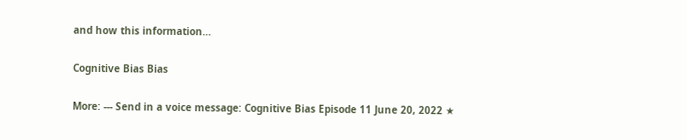and how this information…

Cognitive Bias Bias

More: --- Send in a voice message: Cognitive Bias Episode 11 June 20, 2022 ★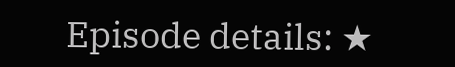Episode details: ★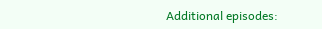Additional episodes: